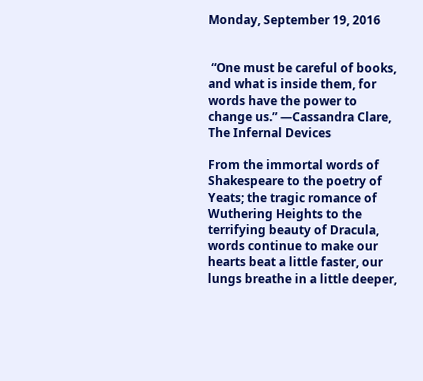Monday, September 19, 2016


 “One must be careful of books, and what is inside them, for words have the power to change us.” —Cassandra Clare, The Infernal Devices

From the immortal words of Shakespeare to the poetry of Yeats; the tragic romance of Wuthering Heights to the terrifying beauty of Dracula, words continue to make our hearts beat a little faster, our lungs breathe in a little deeper,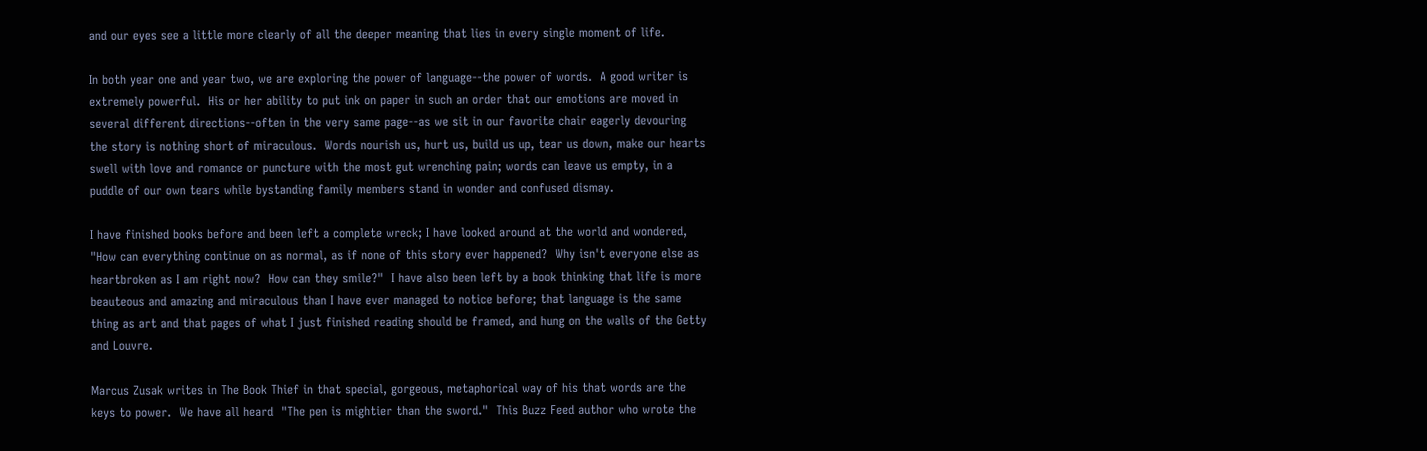and our eyes see a little more clearly of all the deeper meaning that lies in every single moment of life.

In both year one and year two, we are exploring the power of language--the power of words.  A good writer is extremely powerful.  His or her ability to put ink on paper in such an order that our emotions are moved in several different directions--often in the very same page--as we sit in our favorite chair eagerly devouring the story is nothing short of miraculous.  Words nourish us, hurt us, build us up, tear us down, make our hearts swell with love and romance or puncture with the most gut wrenching pain; words can leave us empty, in a puddle of our own tears while bystanding family members stand in wonder and confused dismay.

I have finished books before and been left a complete wreck; I have looked around at the world and wondered, "How can everything continue on as normal, as if none of this story ever happened?  Why isn't everyone else as heartbroken as I am right now?  How can they smile?"  I have also been left by a book thinking that life is more beauteous and amazing and miraculous than I have ever managed to notice before; that language is the same thing as art and that pages of what I just finished reading should be framed, and hung on the walls of the Getty and Louvre.

Marcus Zusak writes in The Book Thief in that special, gorgeous, metaphorical way of his that words are the keys to power.  We have all heard  "The pen is mightier than the sword."  This Buzz Feed author who wrote the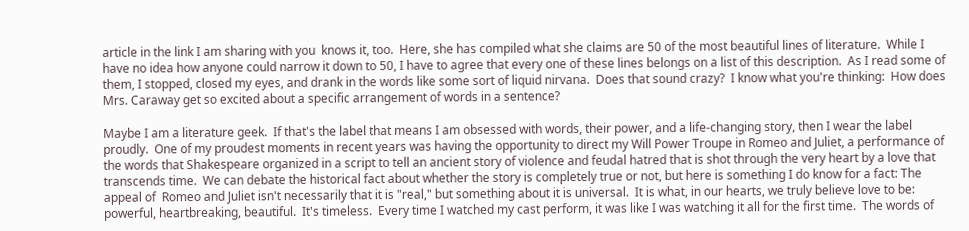article in the link I am sharing with you  knows it, too.  Here, she has compiled what she claims are 50 of the most beautiful lines of literature.  While I have no idea how anyone could narrow it down to 50, I have to agree that every one of these lines belongs on a list of this description.  As I read some of them, I stopped, closed my eyes, and drank in the words like some sort of liquid nirvana.  Does that sound crazy?  I know what you're thinking:  How does Mrs. Caraway get so excited about a specific arrangement of words in a sentence?

Maybe I am a literature geek.  If that's the label that means I am obsessed with words, their power, and a life-changing story, then I wear the label proudly.  One of my proudest moments in recent years was having the opportunity to direct my Will Power Troupe in Romeo and Juliet, a performance of the words that Shakespeare organized in a script to tell an ancient story of violence and feudal hatred that is shot through the very heart by a love that transcends time.  We can debate the historical fact about whether the story is completely true or not, but here is something I do know for a fact: The appeal of  Romeo and Juliet isn't necessarily that it is "real," but something about it is universal.  It is what, in our hearts, we truly believe love to be:  powerful, heartbreaking, beautiful.  It's timeless.  Every time I watched my cast perform, it was like I was watching it all for the first time.  The words of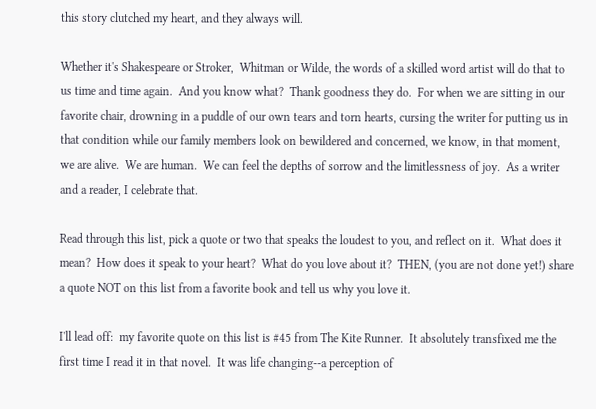this story clutched my heart, and they always will.

Whether it's Shakespeare or Stroker,  Whitman or Wilde, the words of a skilled word artist will do that to us time and time again.  And you know what?  Thank goodness they do.  For when we are sitting in our favorite chair, drowning in a puddle of our own tears and torn hearts, cursing the writer for putting us in that condition while our family members look on bewildered and concerned, we know, in that moment, we are alive.  We are human.  We can feel the depths of sorrow and the limitlessness of joy.  As a writer and a reader, I celebrate that.

Read through this list, pick a quote or two that speaks the loudest to you, and reflect on it.  What does it mean?  How does it speak to your heart?  What do you love about it?  THEN, (you are not done yet!) share a quote NOT on this list from a favorite book and tell us why you love it.

I'll lead off:  my favorite quote on this list is #45 from The Kite Runner.  It absolutely transfixed me the first time I read it in that novel.  It was life changing--a perception of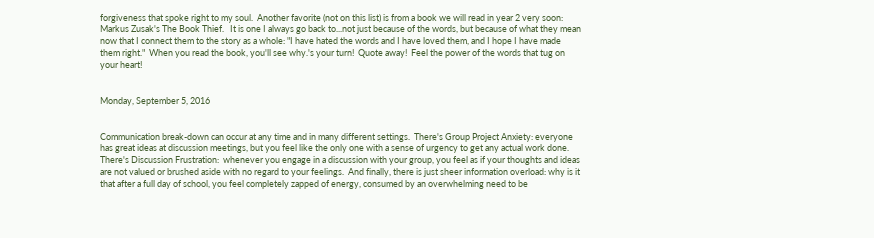forgiveness that spoke right to my soul.  Another favorite (not on this list) is from a book we will read in year 2 very soon:  Markus Zusak's The Book Thief.   It is one I always go back to...not just because of the words, but because of what they mean now that I connect them to the story as a whole: "I have hated the words and I have loved them, and I hope I have made them right."  When you read the book, you'll see why.'s your turn!  Quote away!  Feel the power of the words that tug on your heart!


Monday, September 5, 2016


Communication break-down can occur at any time and in many different settings.  There's Group Project Anxiety: everyone has great ideas at discussion meetings, but you feel like the only one with a sense of urgency to get any actual work done.  There's Discussion Frustration:  whenever you engage in a discussion with your group, you feel as if your thoughts and ideas are not valued or brushed aside with no regard to your feelings.  And finally, there is just sheer information overload: why is it that after a full day of school, you feel completely zapped of energy, consumed by an overwhelming need to be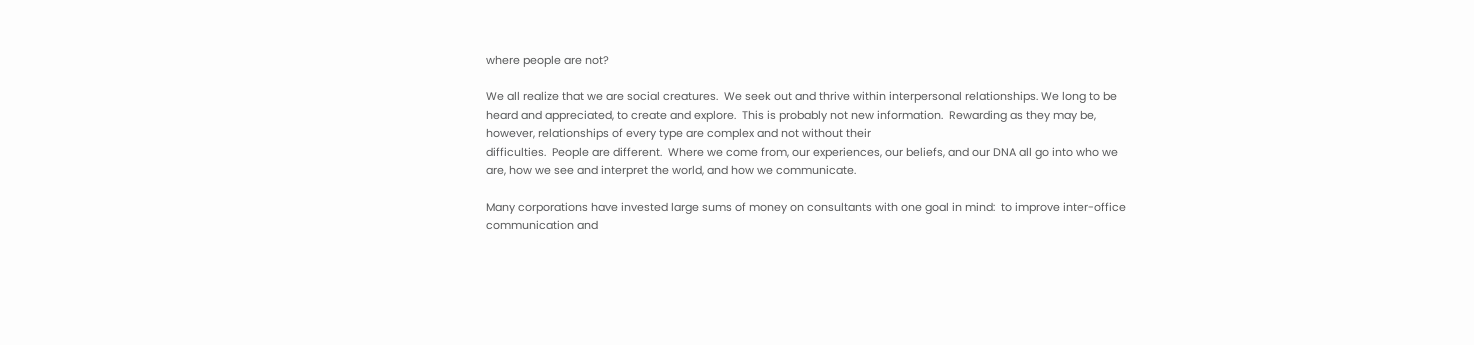where people are not?

We all realize that we are social creatures.  We seek out and thrive within interpersonal relationships. We long to be heard and appreciated, to create and explore.  This is probably not new information.  Rewarding as they may be, however, relationships of every type are complex and not without their
difficulties.  People are different.  Where we come from, our experiences, our beliefs, and our DNA all go into who we are, how we see and interpret the world, and how we communicate.

Many corporations have invested large sums of money on consultants with one goal in mind:  to improve inter-office communication and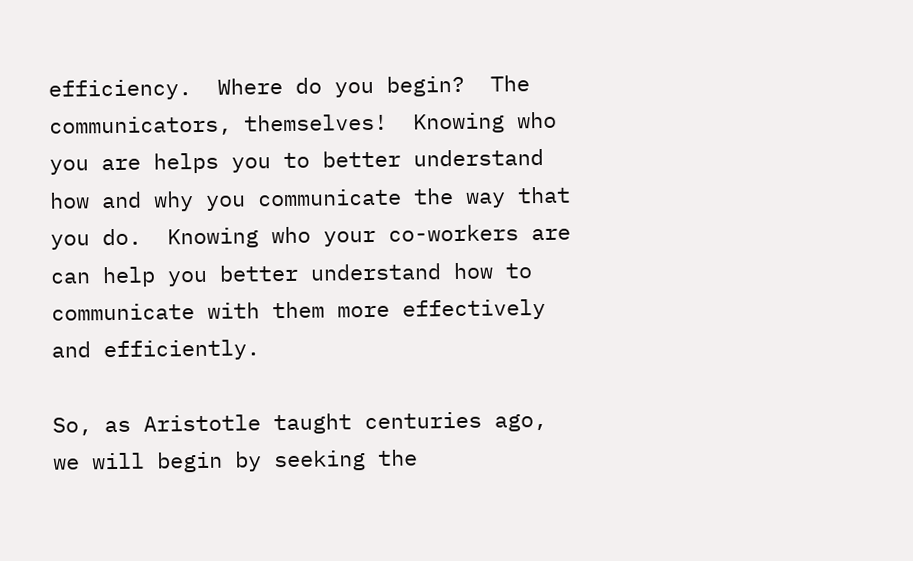efficiency.  Where do you begin?  The communicators, themselves!  Knowing who you are helps you to better understand how and why you communicate the way that you do.  Knowing who your co-workers are can help you better understand how to communicate with them more effectively and efficiently.

So, as Aristotle taught centuries ago, we will begin by seeking the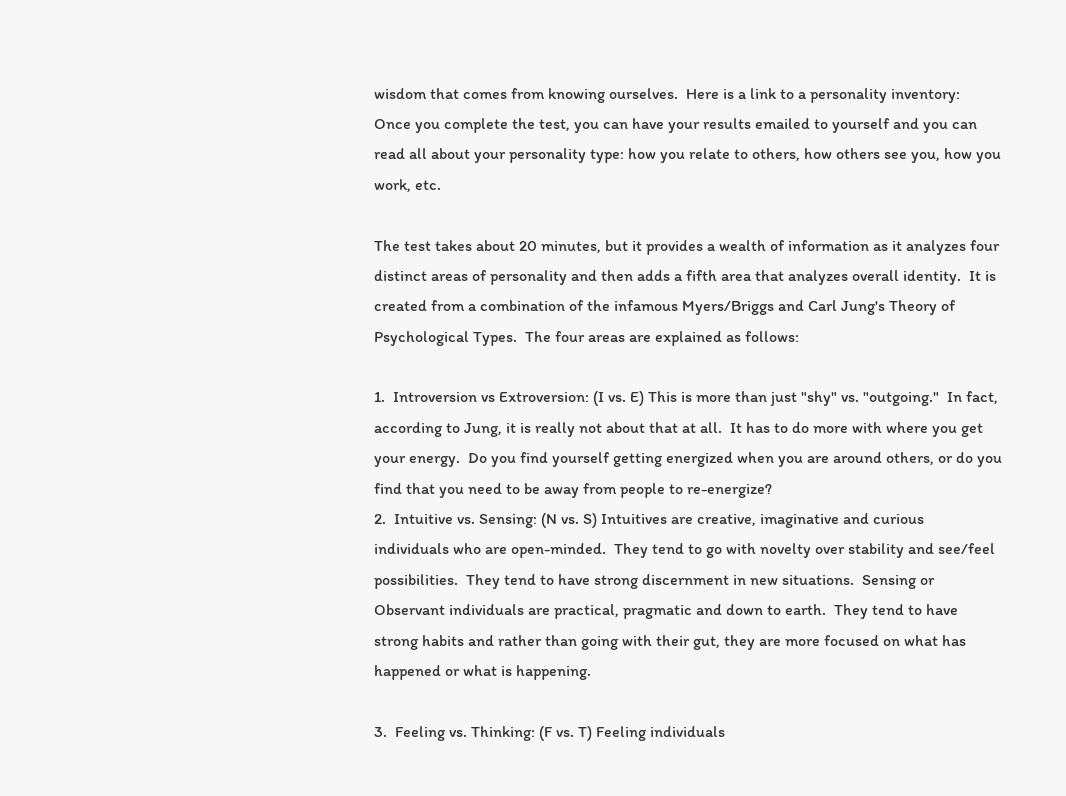wisdom that comes from knowing ourselves.  Here is a link to a personality inventory:  Once you complete the test, you can have your results emailed to yourself and you can read all about your personality type: how you relate to others, how others see you, how you work, etc.

The test takes about 20 minutes, but it provides a wealth of information as it analyzes four distinct areas of personality and then adds a fifth area that analyzes overall identity.  It is created from a combination of the infamous Myers/Briggs and Carl Jung's Theory of Psychological Types.  The four areas are explained as follows:

1.  Introversion vs Extroversion: (I vs. E) This is more than just "shy" vs. "outgoing."  In fact, according to Jung, it is really not about that at all.  It has to do more with where you get your energy.  Do you find yourself getting energized when you are around others, or do you find that you need to be away from people to re-energize?
2.  Intuitive vs. Sensing: (N vs. S) Intuitives are creative, imaginative and curious individuals who are open-minded.  They tend to go with novelty over stability and see/feel possibilities.  They tend to have strong discernment in new situations.  Sensing or Observant individuals are practical, pragmatic and down to earth.  They tend to have strong habits and rather than going with their gut, they are more focused on what has happened or what is happening.

3.  Feeling vs. Thinking: (F vs. T) Feeling individuals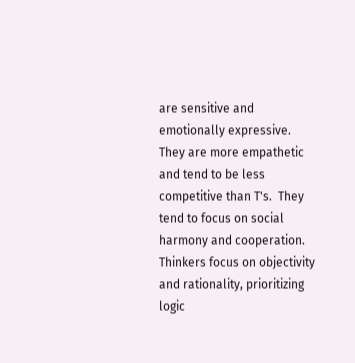are sensitive and emotionally expressive.  They are more empathetic and tend to be less competitive than T's.  They tend to focus on social harmony and cooperation.   Thinkers focus on objectivity and rationality, prioritizing logic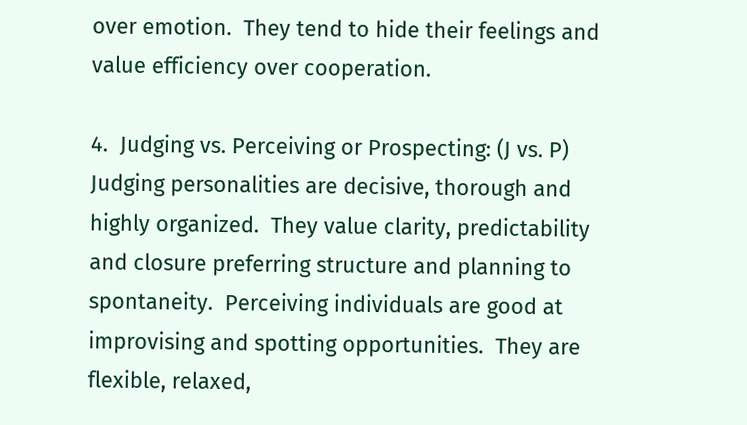over emotion.  They tend to hide their feelings and value efficiency over cooperation.

4.  Judging vs. Perceiving or Prospecting: (J vs. P)  Judging personalities are decisive, thorough and highly organized.  They value clarity, predictability and closure preferring structure and planning to spontaneity.  Perceiving individuals are good at improvising and spotting opportunities.  They are flexible, relaxed,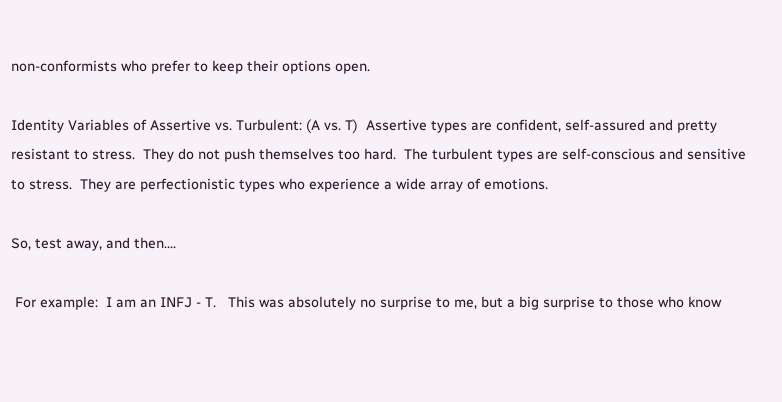non-conformists who prefer to keep their options open.

Identity Variables of Assertive vs. Turbulent: (A vs. T)  Assertive types are confident, self-assured and pretty resistant to stress.  They do not push themselves too hard.  The turbulent types are self-conscious and sensitive to stress.  They are perfectionistic types who experience a wide array of emotions.

So, test away, and then....

 For example:  I am an INFJ - T.   This was absolutely no surprise to me, but a big surprise to those who know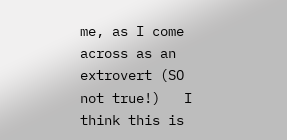me, as I come across as an extrovert (SO not true!)   I think this is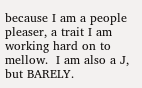because I am a people pleaser, a trait I am working hard on to mellow.  I am also a J, but BARELY.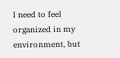I need to feel organized in my environment, but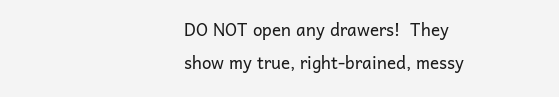DO NOT open any drawers!  They show my true, right-brained, messy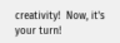creativity!  Now, it's your turn!